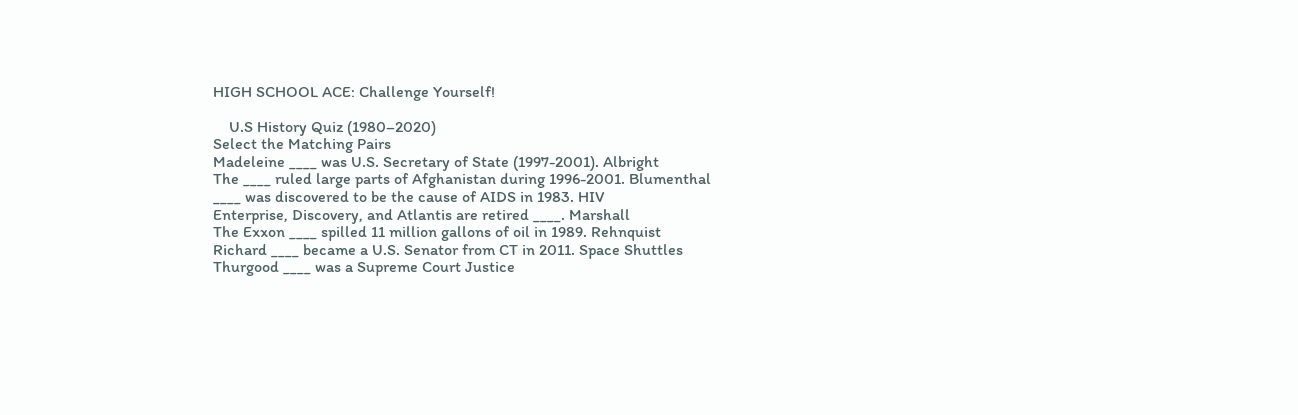HIGH SCHOOL ACE: Challenge Yourself!

    U.S History Quiz (1980–2020)
Select the Matching Pairs
Madeleine ____ was U.S. Secretary of State (1997-2001). Albright
The ____ ruled large parts of Afghanistan during 1996-2001. Blumenthal
____ was discovered to be the cause of AIDS in 1983. HIV
Enterprise, Discovery, and Atlantis are retired ____. Marshall
The Exxon ____ spilled 11 million gallons of oil in 1989. Rehnquist
Richard ____ became a U.S. Senator from CT in 2011. Space Shuttles
Thurgood ____ was a Supreme Court Justice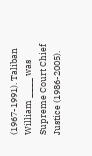(1967-1991). Taliban
William ____ was Supreme Court Chief Justice (1986-2005).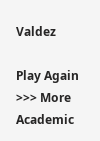Valdez

Play Again   >>> More Academic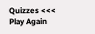Quizzes <<<   Play Again